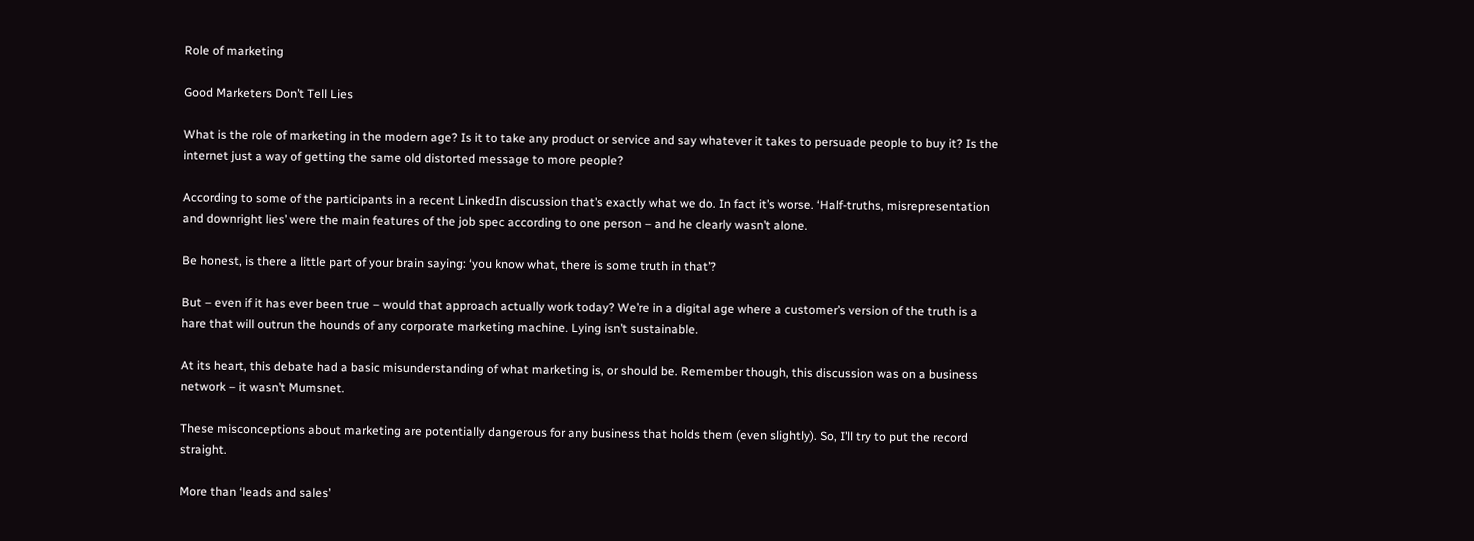Role of marketing

Good Marketers Don’t Tell Lies

What is the role of marketing in the modern age? Is it to take any product or service and say whatever it takes to persuade people to buy it? Is the internet just a way of getting the same old distorted message to more people?

According to some of the participants in a recent LinkedIn discussion that’s exactly what we do. In fact it’s worse. ‘Half-truths, misrepresentation and downright lies’ were the main features of the job spec according to one person – and he clearly wasn’t alone.

Be honest, is there a little part of your brain saying: ‘you know what, there is some truth in that’?

But – even if it has ever been true – would that approach actually work today? We’re in a digital age where a customer’s version of the truth is a hare that will outrun the hounds of any corporate marketing machine. Lying isn’t sustainable.

At its heart, this debate had a basic misunderstanding of what marketing is, or should be. Remember though, this discussion was on a business network – it wasn’t Mumsnet.

These misconceptions about marketing are potentially dangerous for any business that holds them (even slightly). So, I’ll try to put the record straight.

More than ‘leads and sales’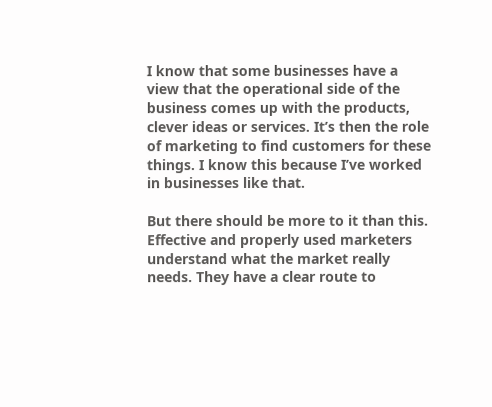I know that some businesses have a view that the operational side of the business comes up with the products, clever ideas or services. It’s then the role of marketing to find customers for these things. I know this because I’ve worked in businesses like that.

But there should be more to it than this. Effective and properly used marketers understand what the market really needs. They have a clear route to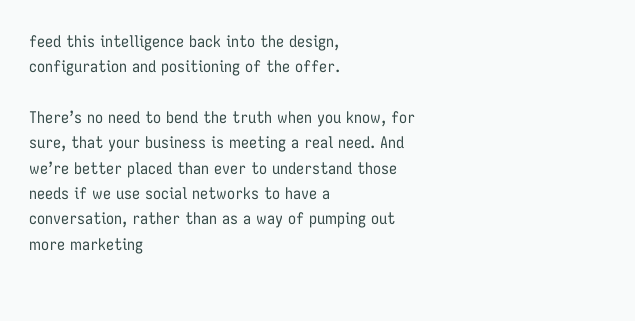feed this intelligence back into the design, configuration and positioning of the offer.

There’s no need to bend the truth when you know, for sure, that your business is meeting a real need. And we’re better placed than ever to understand those needs if we use social networks to have a conversation, rather than as a way of pumping out more marketing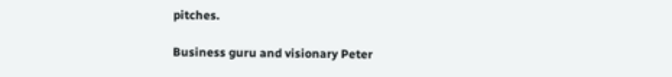pitches.

Business guru and visionary Peter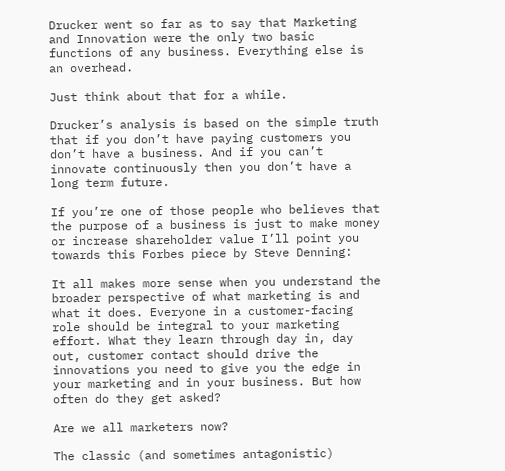Drucker went so far as to say that Marketing and Innovation were the only two basic functions of any business. Everything else is an overhead.

Just think about that for a while.

Drucker’s analysis is based on the simple truth that if you don’t have paying customers you don’t have a business. And if you can’t innovate continuously then you don’t have a long term future.

If you’re one of those people who believes that the purpose of a business is just to make money or increase shareholder value I’ll point you towards this Forbes piece by Steve Denning:

It all makes more sense when you understand the broader perspective of what marketing is and what it does. Everyone in a customer-facing role should be integral to your marketing effort. What they learn through day in, day out, customer contact should drive the innovations you need to give you the edge in your marketing and in your business. But how often do they get asked?

Are we all marketers now?

The classic (and sometimes antagonistic)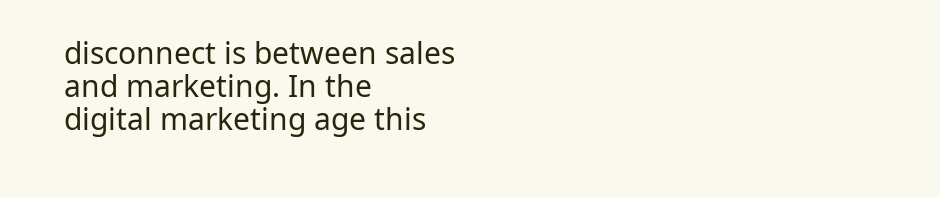disconnect is between sales and marketing. In the digital marketing age this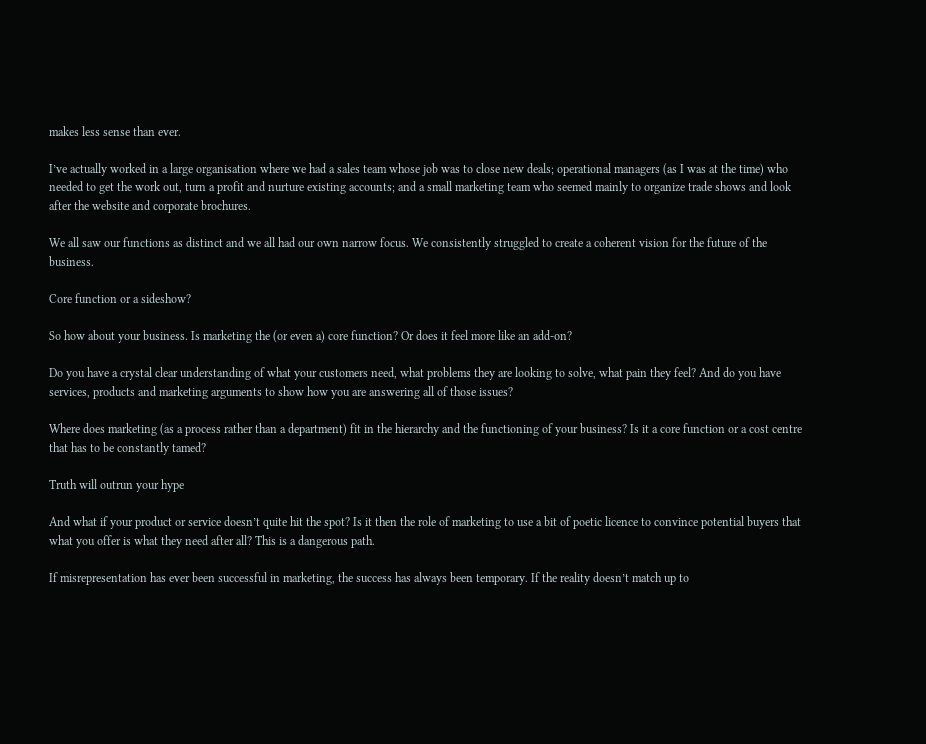makes less sense than ever.

I’ve actually worked in a large organisation where we had a sales team whose job was to close new deals; operational managers (as I was at the time) who needed to get the work out, turn a profit and nurture existing accounts; and a small marketing team who seemed mainly to organize trade shows and look after the website and corporate brochures.

We all saw our functions as distinct and we all had our own narrow focus. We consistently struggled to create a coherent vision for the future of the business.

Core function or a sideshow?

So how about your business. Is marketing the (or even a) core function? Or does it feel more like an add-on?

Do you have a crystal clear understanding of what your customers need, what problems they are looking to solve, what pain they feel? And do you have services, products and marketing arguments to show how you are answering all of those issues?

Where does marketing (as a process rather than a department) fit in the hierarchy and the functioning of your business? Is it a core function or a cost centre that has to be constantly tamed?

Truth will outrun your hype

And what if your product or service doesn’t quite hit the spot? Is it then the role of marketing to use a bit of poetic licence to convince potential buyers that what you offer is what they need after all? This is a dangerous path.

If misrepresentation has ever been successful in marketing, the success has always been temporary. If the reality doesn’t match up to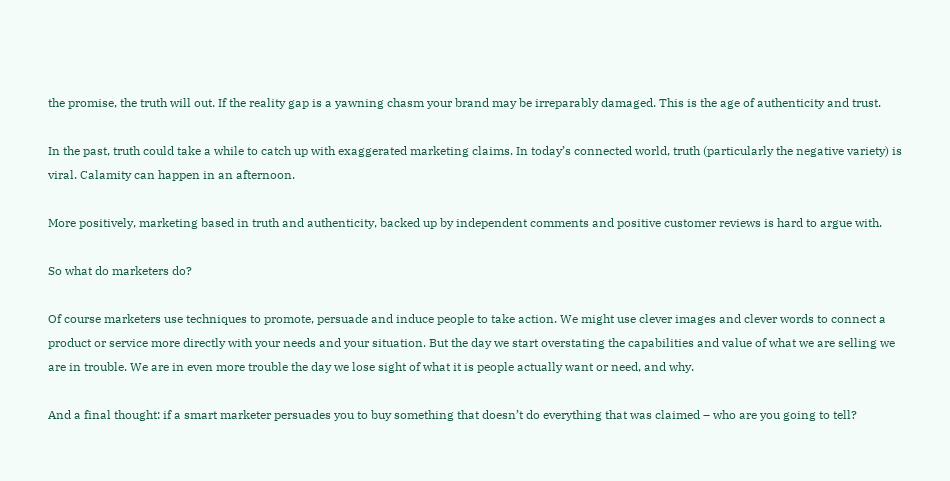the promise, the truth will out. If the reality gap is a yawning chasm your brand may be irreparably damaged. This is the age of authenticity and trust.

In the past, truth could take a while to catch up with exaggerated marketing claims. In today’s connected world, truth (particularly the negative variety) is viral. Calamity can happen in an afternoon.

More positively, marketing based in truth and authenticity, backed up by independent comments and positive customer reviews is hard to argue with.

So what do marketers do?

Of course marketers use techniques to promote, persuade and induce people to take action. We might use clever images and clever words to connect a product or service more directly with your needs and your situation. But the day we start overstating the capabilities and value of what we are selling we are in trouble. We are in even more trouble the day we lose sight of what it is people actually want or need, and why.

And a final thought: if a smart marketer persuades you to buy something that doesn’t do everything that was claimed – who are you going to tell?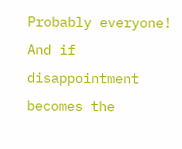Probably everyone! And if disappointment becomes the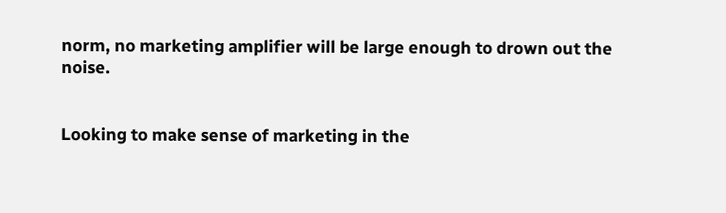norm, no marketing amplifier will be large enough to drown out the noise.


Looking to make sense of marketing in the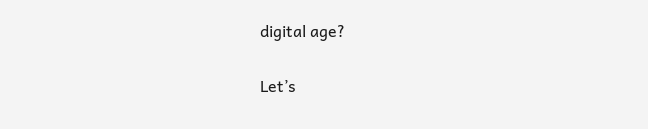digital age?

Let’s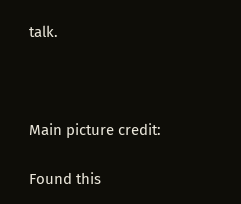talk.



Main picture credit:

Found this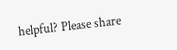helpful? Please share